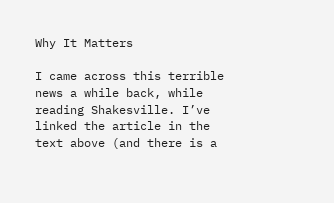Why It Matters

I came across this terrible news a while back, while reading Shakesville. I’ve linked the article in the text above (and there is a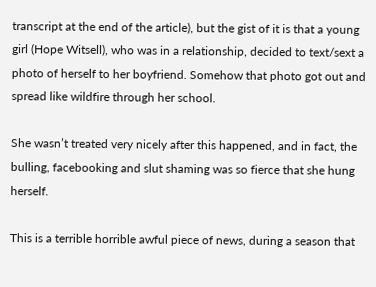transcript at the end of the article), but the gist of it is that a young girl (Hope Witsell), who was in a relationship, decided to text/sext a photo of herself to her boyfriend. Somehow that photo got out and spread like wildfire through her school.

She wasn’t treated very nicely after this happened, and in fact, the bulling, facebooking and slut shaming was so fierce that she hung herself.

This is a terrible horrible awful piece of news, during a season that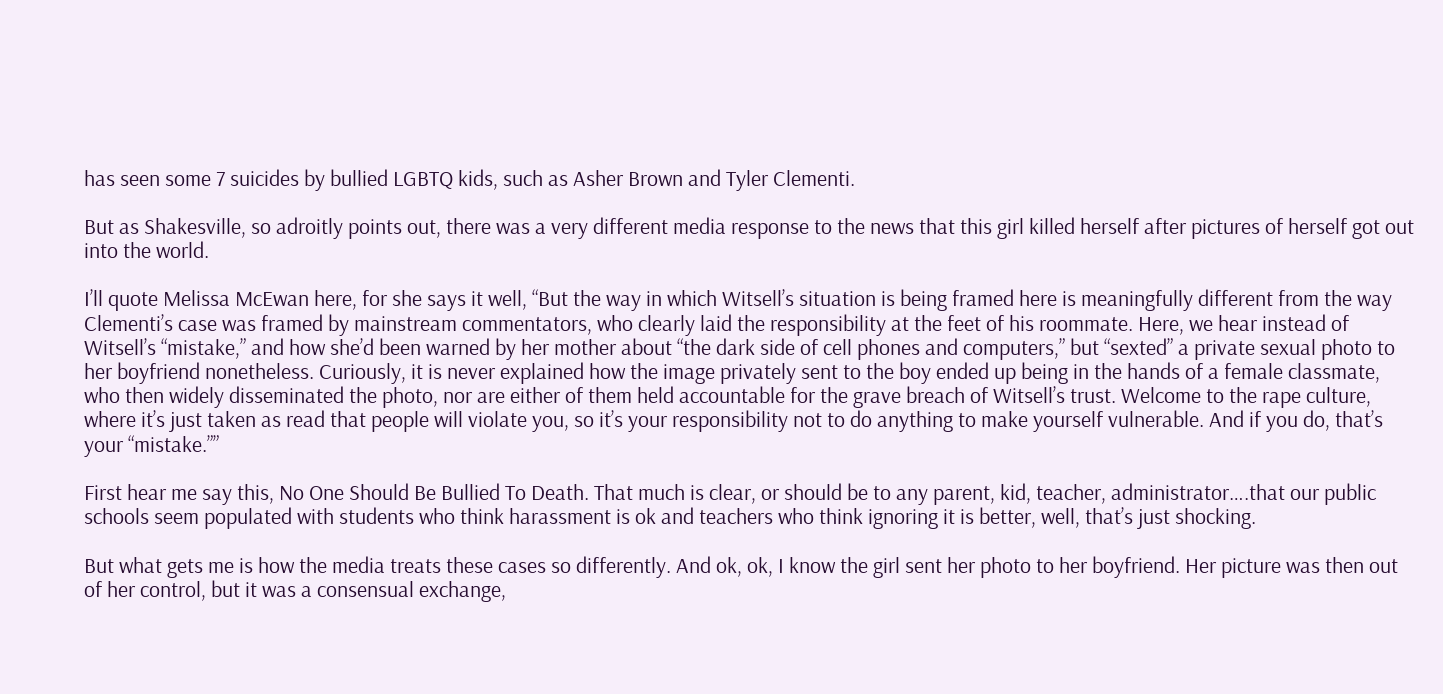has seen some 7 suicides by bullied LGBTQ kids, such as Asher Brown and Tyler Clementi.

But as Shakesville, so adroitly points out, there was a very different media response to the news that this girl killed herself after pictures of herself got out into the world.

I’ll quote Melissa McEwan here, for she says it well, “But the way in which Witsell’s situation is being framed here is meaningfully different from the way Clementi’s case was framed by mainstream commentators, who clearly laid the responsibility at the feet of his roommate. Here, we hear instead of Witsell’s “mistake,” and how she’d been warned by her mother about “the dark side of cell phones and computers,” but “sexted” a private sexual photo to her boyfriend nonetheless. Curiously, it is never explained how the image privately sent to the boy ended up being in the hands of a female classmate, who then widely disseminated the photo, nor are either of them held accountable for the grave breach of Witsell’s trust. Welcome to the rape culture, where it’s just taken as read that people will violate you, so it’s your responsibility not to do anything to make yourself vulnerable. And if you do, that’s your “mistake.””

First hear me say this, No One Should Be Bullied To Death. That much is clear, or should be to any parent, kid, teacher, administrator….that our public schools seem populated with students who think harassment is ok and teachers who think ignoring it is better, well, that’s just shocking.

But what gets me is how the media treats these cases so differently. And ok, ok, I know the girl sent her photo to her boyfriend. Her picture was then out of her control, but it was a consensual exchange,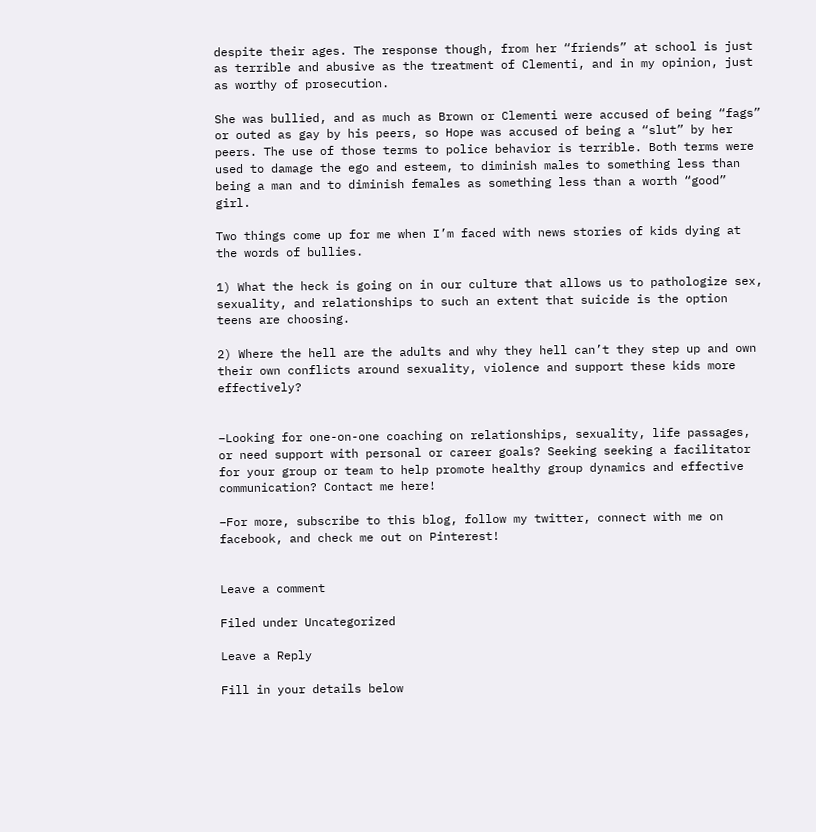despite their ages. The response though, from her “friends” at school is just as terrible and abusive as the treatment of Clementi, and in my opinion, just as worthy of prosecution.

She was bullied, and as much as Brown or Clementi were accused of being “fags” or outed as gay by his peers, so Hope was accused of being a “slut” by her peers. The use of those terms to police behavior is terrible. Both terms were used to damage the ego and esteem, to diminish males to something less than being a man and to diminish females as something less than a worth “good” girl.

Two things come up for me when I’m faced with news stories of kids dying at the words of bullies.

1) What the heck is going on in our culture that allows us to pathologize sex, sexuality, and relationships to such an extent that suicide is the option teens are choosing.

2) Where the hell are the adults and why they hell can’t they step up and own their own conflicts around sexuality, violence and support these kids more effectively?


–Looking for one-on-one coaching on relationships, sexuality, life passages, or need support with personal or career goals? Seeking seeking a facilitator for your group or team to help promote healthy group dynamics and effective communication? Contact me here!

–For more, subscribe to this blog, follow my twitter, connect with me on facebook, and check me out on Pinterest!


Leave a comment

Filed under Uncategorized

Leave a Reply

Fill in your details below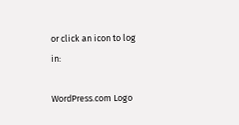or click an icon to log in:

WordPress.com Logo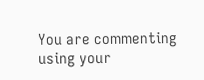You are commenting using your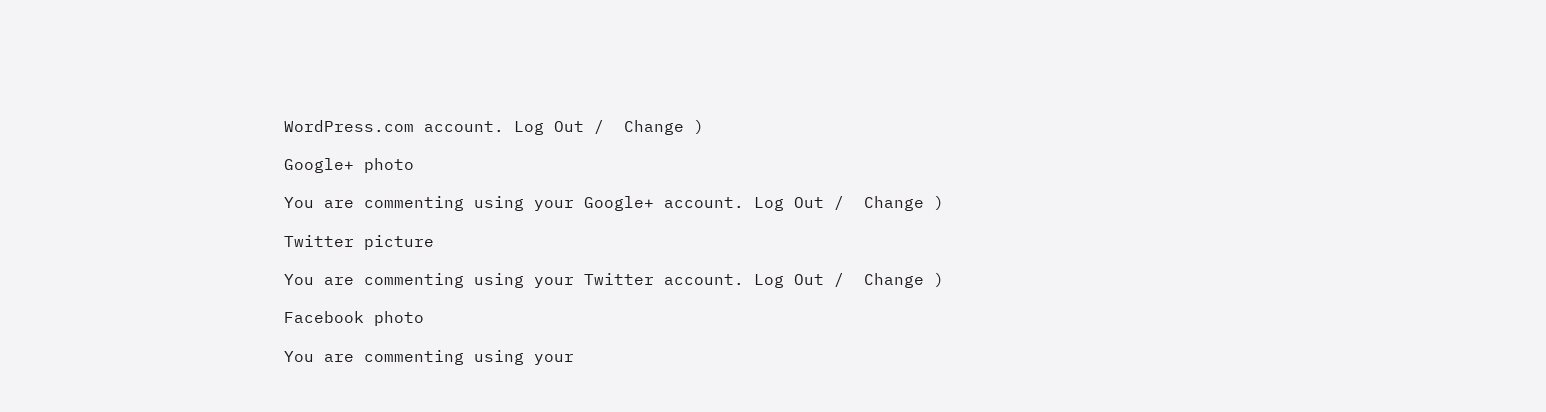WordPress.com account. Log Out /  Change )

Google+ photo

You are commenting using your Google+ account. Log Out /  Change )

Twitter picture

You are commenting using your Twitter account. Log Out /  Change )

Facebook photo

You are commenting using your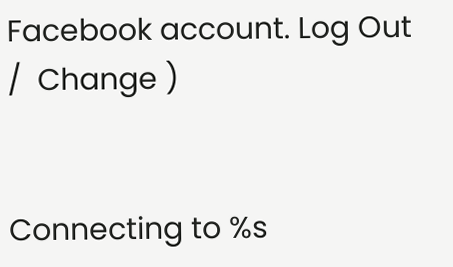Facebook account. Log Out /  Change )


Connecting to %s